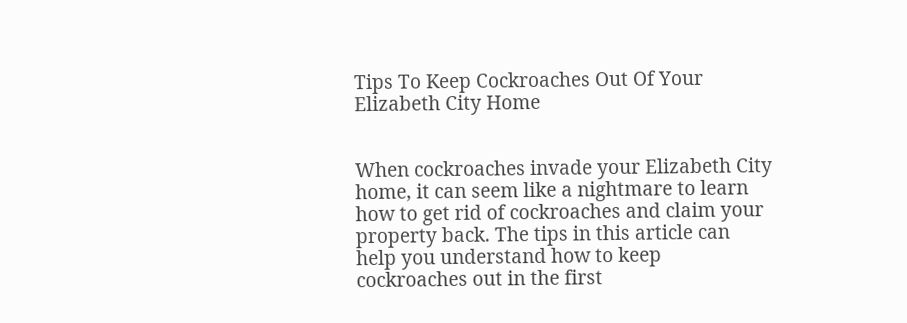Tips To Keep Cockroaches Out Of Your Elizabeth City Home


When cockroaches invade your Elizabeth City home, it can seem like a nightmare to learn how to get rid of cockroaches and claim your property back. The tips in this article can help you understand how to keep cockroaches out in the first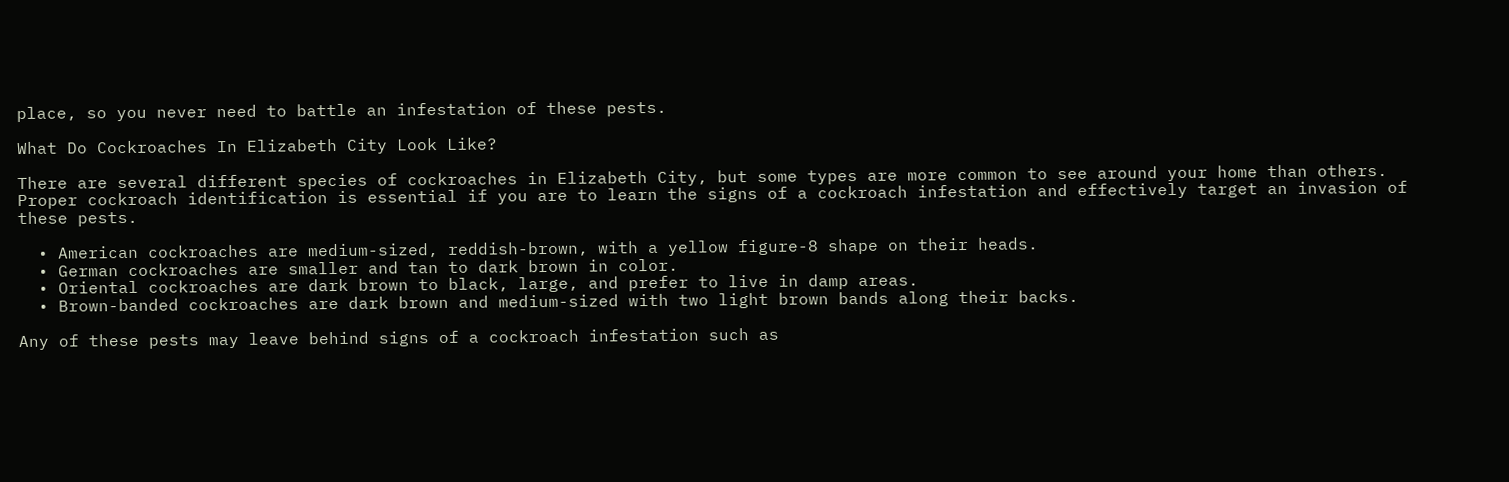place, so you never need to battle an infestation of these pests.

What Do Cockroaches In Elizabeth City Look Like?

There are several different species of cockroaches in Elizabeth City, but some types are more common to see around your home than others. Proper cockroach identification is essential if you are to learn the signs of a cockroach infestation and effectively target an invasion of these pests.

  • American cockroaches are medium-sized, reddish-brown, with a yellow figure-8 shape on their heads.
  • German cockroaches are smaller and tan to dark brown in color.
  • Oriental cockroaches are dark brown to black, large, and prefer to live in damp areas.
  • Brown-banded cockroaches are dark brown and medium-sized with two light brown bands along their backs.

Any of these pests may leave behind signs of a cockroach infestation such as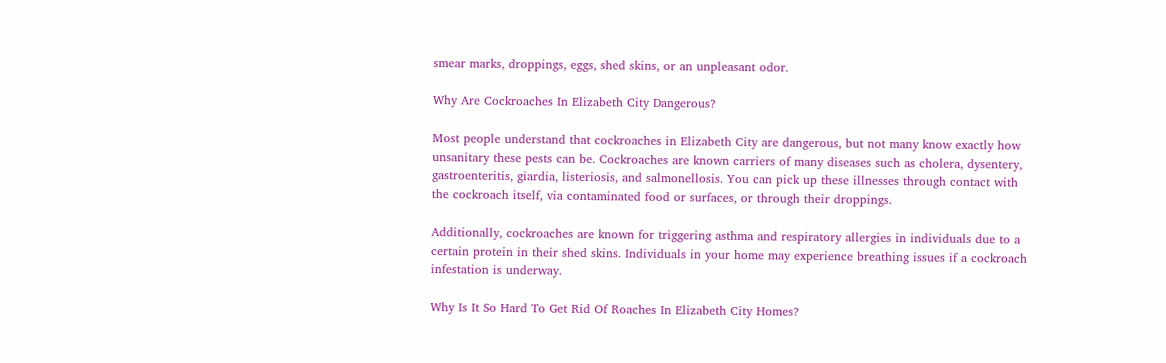smear marks, droppings, eggs, shed skins, or an unpleasant odor.

Why Are Cockroaches In Elizabeth City Dangerous?

Most people understand that cockroaches in Elizabeth City are dangerous, but not many know exactly how unsanitary these pests can be. Cockroaches are known carriers of many diseases such as cholera, dysentery, gastroenteritis, giardia, listeriosis, and salmonellosis. You can pick up these illnesses through contact with the cockroach itself, via contaminated food or surfaces, or through their droppings.

Additionally, cockroaches are known for triggering asthma and respiratory allergies in individuals due to a certain protein in their shed skins. Individuals in your home may experience breathing issues if a cockroach infestation is underway.

Why Is It So Hard To Get Rid Of Roaches In Elizabeth City Homes?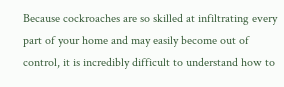Because cockroaches are so skilled at infiltrating every part of your home and may easily become out of control, it is incredibly difficult to understand how to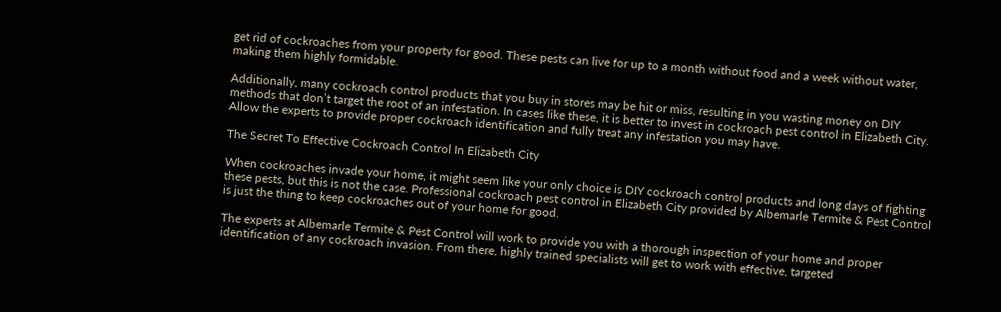get rid of cockroaches from your property for good. These pests can live for up to a month without food and a week without water, making them highly formidable.

Additionally, many cockroach control products that you buy in stores may be hit or miss, resulting in you wasting money on DIY methods that don’t target the root of an infestation. In cases like these, it is better to invest in cockroach pest control in Elizabeth City. Allow the experts to provide proper cockroach identification and fully treat any infestation you may have.

The Secret To Effective Cockroach Control In Elizabeth City

When cockroaches invade your home, it might seem like your only choice is DIY cockroach control products and long days of fighting these pests, but this is not the case. Professional cockroach pest control in Elizabeth City provided by Albemarle Termite & Pest Control is just the thing to keep cockroaches out of your home for good.

The experts at Albemarle Termite & Pest Control will work to provide you with a thorough inspection of your home and proper identification of any cockroach invasion. From there, highly trained specialists will get to work with effective, targeted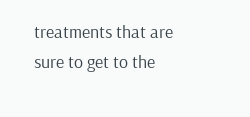treatments that are sure to get to the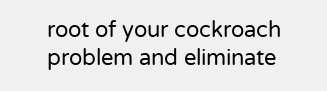root of your cockroach problem and eliminate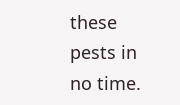these pests in no time.